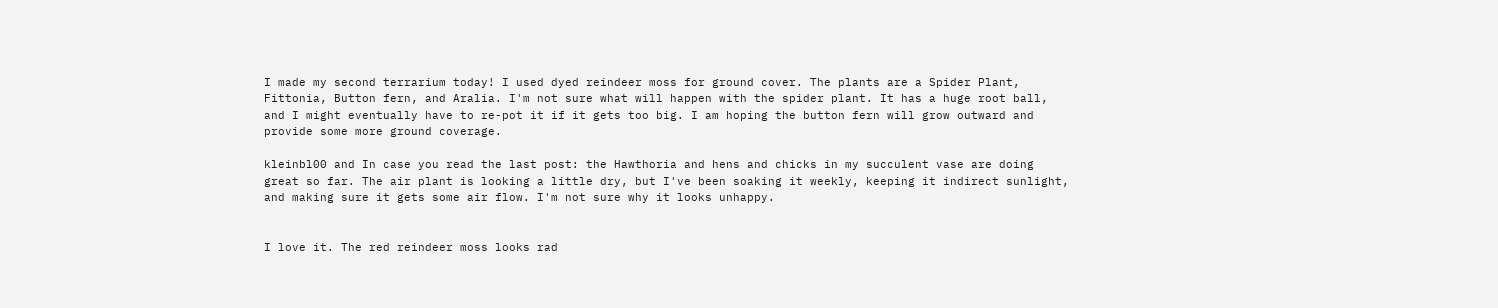I made my second terrarium today! I used dyed reindeer moss for ground cover. The plants are a Spider Plant, Fittonia, Button fern, and Aralia. I'm not sure what will happen with the spider plant. It has a huge root ball, and I might eventually have to re-pot it if it gets too big. I am hoping the button fern will grow outward and provide some more ground coverage.

kleinbl00 and In case you read the last post: the Hawthoria and hens and chicks in my succulent vase are doing great so far. The air plant is looking a little dry, but I've been soaking it weekly, keeping it indirect sunlight, and making sure it gets some air flow. I'm not sure why it looks unhappy.


I love it. The red reindeer moss looks rad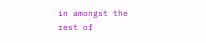in amongst the rest of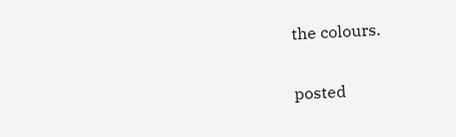the colours.

posted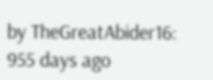by TheGreatAbider16: 955 days ago